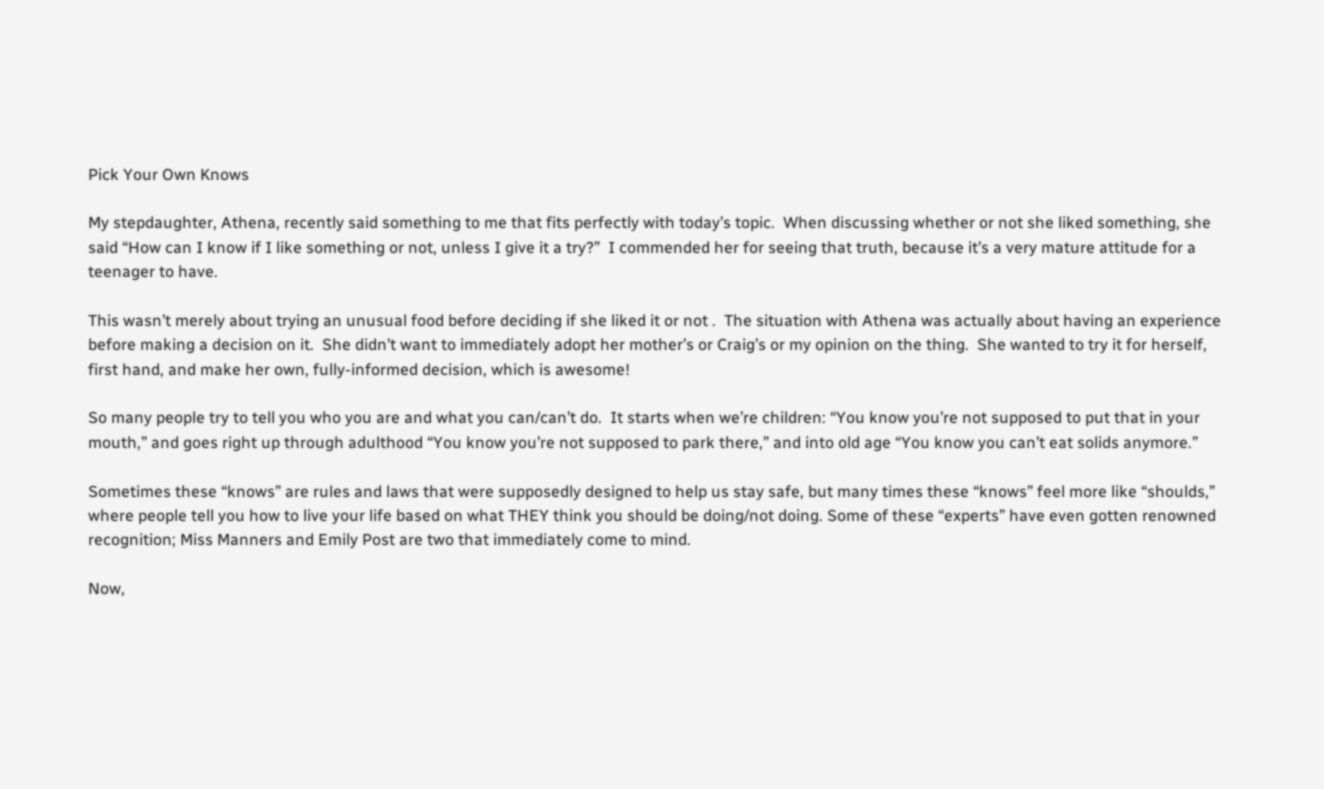Pick Your Own Knows

My stepdaughter, Athena, recently said something to me that fits perfectly with today’s topic.  When discussing whether or not she liked something, she said “How can I know if I like something or not, unless I give it a try?”  I commended her for seeing that truth, because it’s a very mature attitude for a teenager to have.

This wasn’t merely about trying an unusual food before deciding if she liked it or not .  The situation with Athena was actually about having an experience before making a decision on it.  She didn’t want to immediately adopt her mother’s or Craig’s or my opinion on the thing.  She wanted to try it for herself, first hand, and make her own, fully-informed decision, which is awesome!

So many people try to tell you who you are and what you can/can’t do.  It starts when we’re children: “You know you’re not supposed to put that in your mouth,” and goes right up through adulthood “You know you’re not supposed to park there,” and into old age “You know you can’t eat solids anymore.”

Sometimes these “knows” are rules and laws that were supposedly designed to help us stay safe, but many times these “knows” feel more like “shoulds,” where people tell you how to live your life based on what THEY think you should be doing/not doing. Some of these “experts” have even gotten renowned recognition; Miss Manners and Emily Post are two that immediately come to mind.

Now,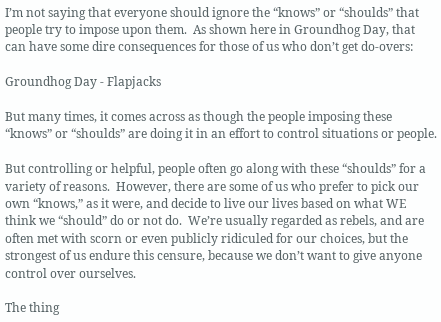I’m not saying that everyone should ignore the “knows” or “shoulds” that people try to impose upon them.  As shown here in Groundhog Day, that can have some dire consequences for those of us who don’t get do-overs:

Groundhog Day - Flapjacks

But many times, it comes across as though the people imposing these “knows” or “shoulds” are doing it in an effort to control situations or people.

But controlling or helpful, people often go along with these “shoulds” for a variety of reasons.  However, there are some of us who prefer to pick our own “knows,” as it were, and decide to live our lives based on what WE think we “should” do or not do.  We’re usually regarded as rebels, and are often met with scorn or even publicly ridiculed for our choices, but the strongest of us endure this censure, because we don’t want to give anyone control over ourselves.

The thing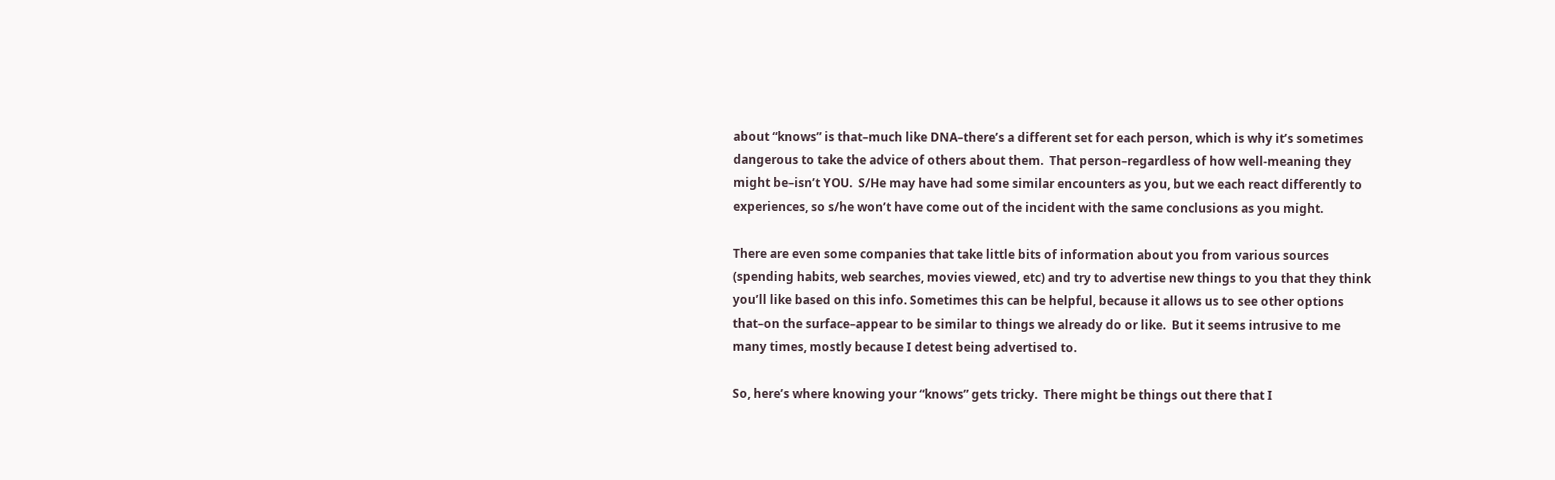about “knows” is that–much like DNA–there’s a different set for each person, which is why it’s sometimes dangerous to take the advice of others about them.  That person–regardless of how well-meaning they might be–isn’t YOU.  S/He may have had some similar encounters as you, but we each react differently to experiences, so s/he won’t have come out of the incident with the same conclusions as you might.

There are even some companies that take little bits of information about you from various sources (spending habits, web searches, movies viewed, etc) and try to advertise new things to you that they think you’ll like based on this info. Sometimes this can be helpful, because it allows us to see other options that–on the surface–appear to be similar to things we already do or like.  But it seems intrusive to me many times, mostly because I detest being advertised to.

So, here’s where knowing your “knows” gets tricky.  There might be things out there that I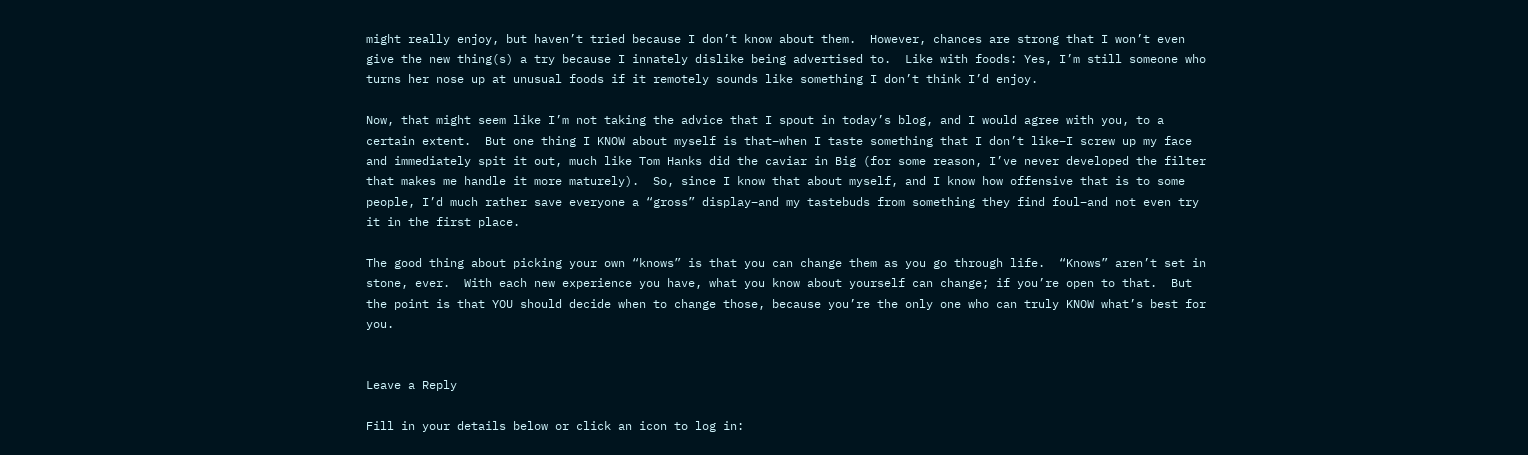might really enjoy, but haven’t tried because I don’t know about them.  However, chances are strong that I won’t even give the new thing(s) a try because I innately dislike being advertised to.  Like with foods: Yes, I’m still someone who turns her nose up at unusual foods if it remotely sounds like something I don’t think I’d enjoy.

Now, that might seem like I’m not taking the advice that I spout in today’s blog, and I would agree with you, to a certain extent.  But one thing I KNOW about myself is that–when I taste something that I don’t like–I screw up my face and immediately spit it out, much like Tom Hanks did the caviar in Big (for some reason, I’ve never developed the filter that makes me handle it more maturely).  So, since I know that about myself, and I know how offensive that is to some people, I’d much rather save everyone a “gross” display–and my tastebuds from something they find foul–and not even try it in the first place.

The good thing about picking your own “knows” is that you can change them as you go through life.  “Knows” aren’t set in stone, ever.  With each new experience you have, what you know about yourself can change; if you’re open to that.  But the point is that YOU should decide when to change those, because you’re the only one who can truly KNOW what’s best for you.


Leave a Reply

Fill in your details below or click an icon to log in: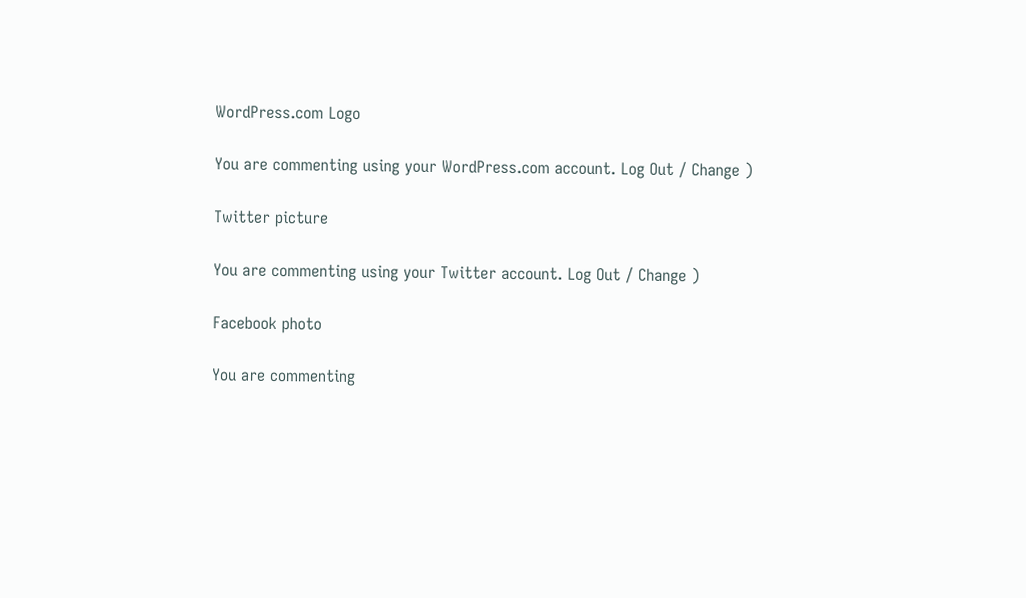WordPress.com Logo

You are commenting using your WordPress.com account. Log Out / Change )

Twitter picture

You are commenting using your Twitter account. Log Out / Change )

Facebook photo

You are commenting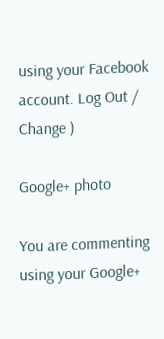using your Facebook account. Log Out / Change )

Google+ photo

You are commenting using your Google+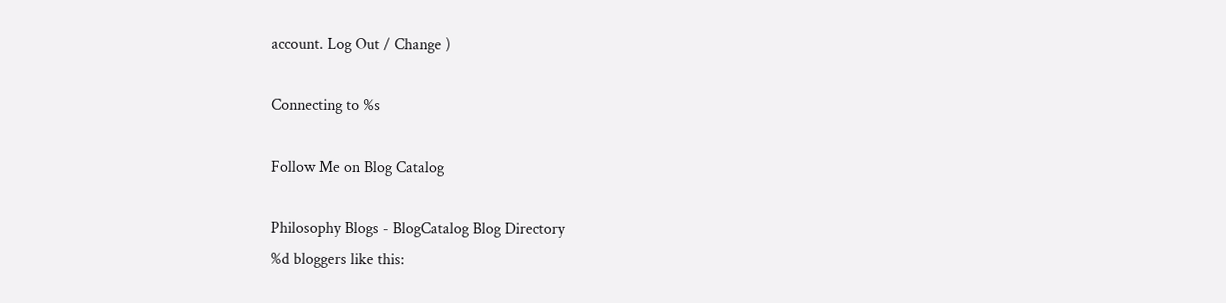account. Log Out / Change )

Connecting to %s

Follow Me on Blog Catalog

Philosophy Blogs - BlogCatalog Blog Directory
%d bloggers like this: